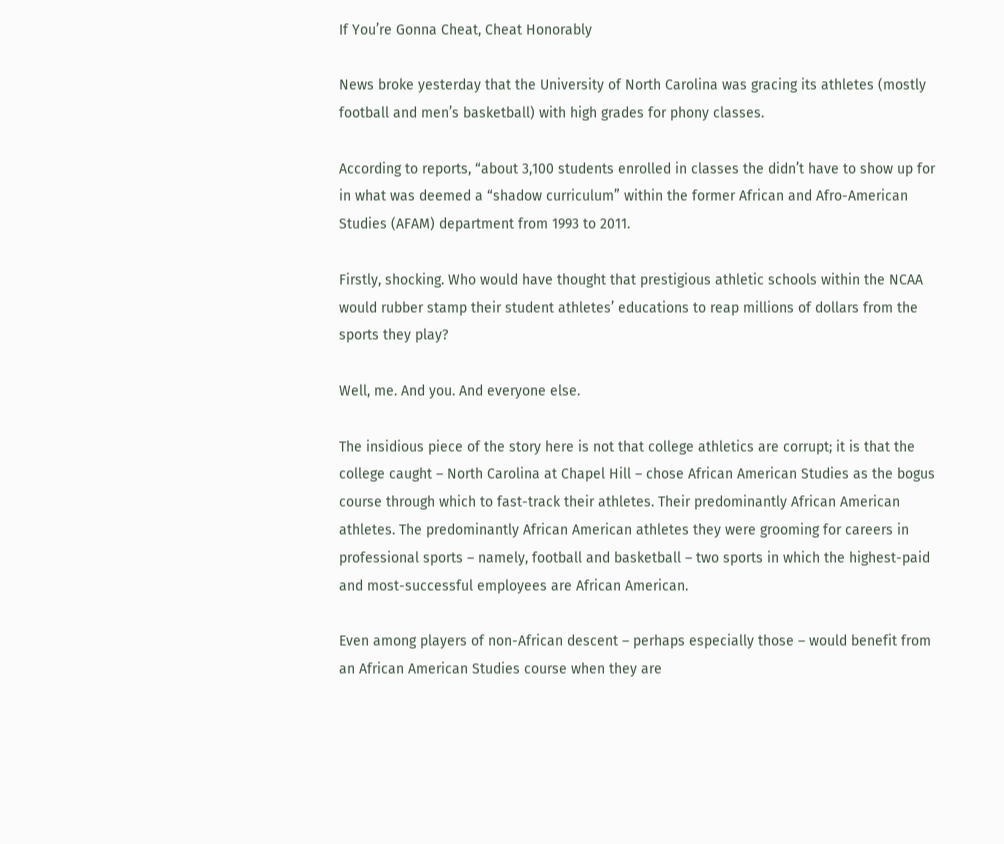If You’re Gonna Cheat, Cheat Honorably

News broke yesterday that the University of North Carolina was gracing its athletes (mostly football and men’s basketball) with high grades for phony classes.

According to reports, “about 3,100 students enrolled in classes the didn’t have to show up for in what was deemed a “shadow curriculum” within the former African and Afro-American Studies (AFAM) department from 1993 to 2011.

Firstly, shocking. Who would have thought that prestigious athletic schools within the NCAA would rubber stamp their student athletes’ educations to reap millions of dollars from the sports they play?

Well, me. And you. And everyone else.

The insidious piece of the story here is not that college athletics are corrupt; it is that the college caught – North Carolina at Chapel Hill – chose African American Studies as the bogus course through which to fast-track their athletes. Their predominantly African American athletes. The predominantly African American athletes they were grooming for careers in professional sports – namely, football and basketball – two sports in which the highest-paid and most-successful employees are African American.

Even among players of non-African descent – perhaps especially those – would benefit from an African American Studies course when they are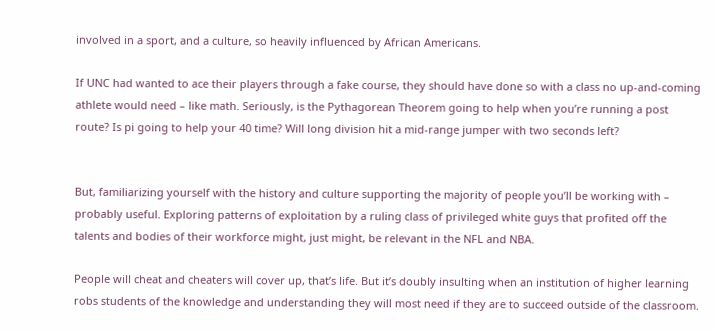involved in a sport, and a culture, so heavily influenced by African Americans.

If UNC had wanted to ace their players through a fake course, they should have done so with a class no up-and-coming athlete would need – like math. Seriously, is the Pythagorean Theorem going to help when you’re running a post route? Is pi going to help your 40 time? Will long division hit a mid-range jumper with two seconds left?


But, familiarizing yourself with the history and culture supporting the majority of people you’ll be working with – probably useful. Exploring patterns of exploitation by a ruling class of privileged white guys that profited off the talents and bodies of their workforce might, just might, be relevant in the NFL and NBA.

People will cheat and cheaters will cover up, that’s life. But it’s doubly insulting when an institution of higher learning robs students of the knowledge and understanding they will most need if they are to succeed outside of the classroom.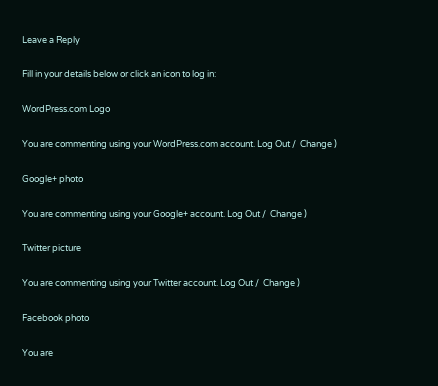Leave a Reply

Fill in your details below or click an icon to log in:

WordPress.com Logo

You are commenting using your WordPress.com account. Log Out /  Change )

Google+ photo

You are commenting using your Google+ account. Log Out /  Change )

Twitter picture

You are commenting using your Twitter account. Log Out /  Change )

Facebook photo

You are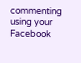commenting using your Facebook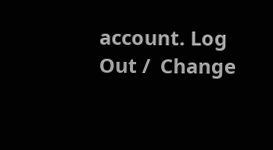account. Log Out /  Change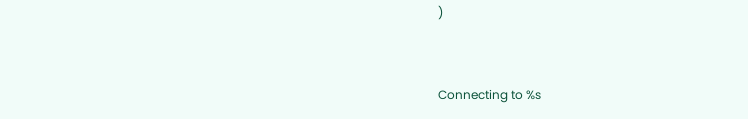)


Connecting to %s